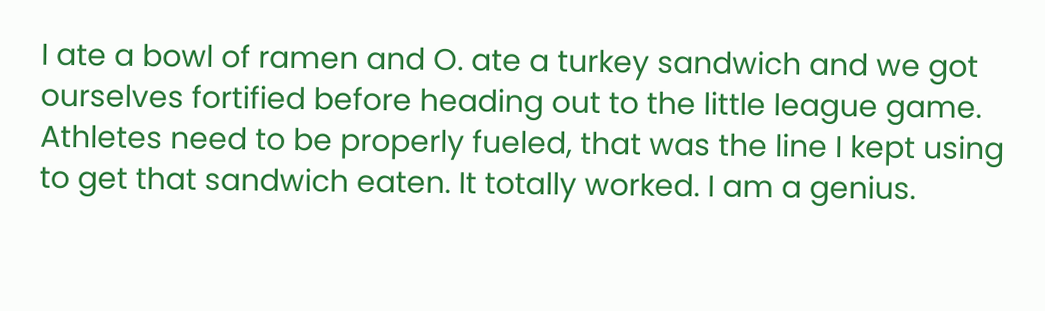I ate a bowl of ramen and O. ate a turkey sandwich and we got ourselves fortified before heading out to the little league game. Athletes need to be properly fueled, that was the line I kept using to get that sandwich eaten. It totally worked. I am a genius.